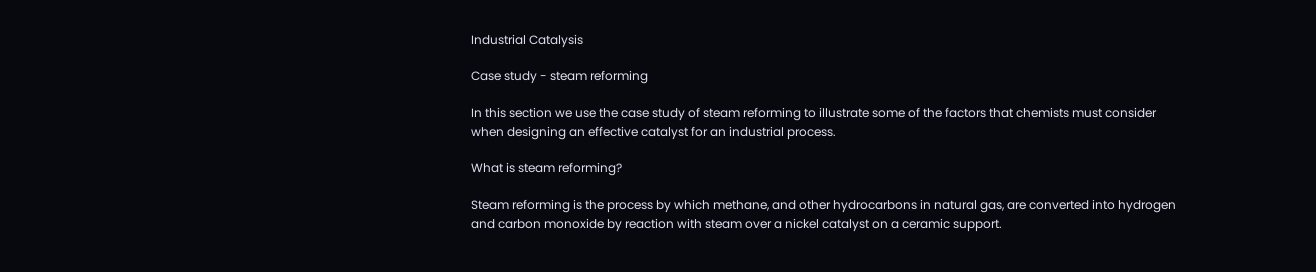Industrial Catalysis

Case study - steam reforming

In this section we use the case study of steam reforming to illustrate some of the factors that chemists must consider when designing an effective catalyst for an industrial process.

What is steam reforming?

Steam reforming is the process by which methane, and other hydrocarbons in natural gas, are converted into hydrogen and carbon monoxide by reaction with steam over a nickel catalyst on a ceramic support.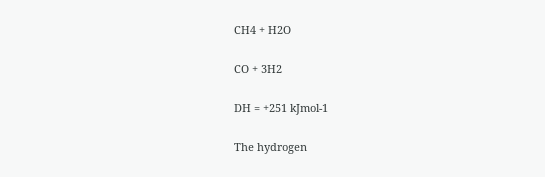CH4 + H2O

CO + 3H2

DH = +251 kJmol-1

The hydrogen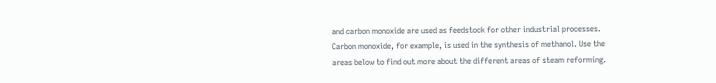and carbon monoxide are used as feedstock for other industrial processes. Carbon monoxide, for example, is used in the synthesis of methanol. Use the areas below to find out more about the different areas of steam reforming.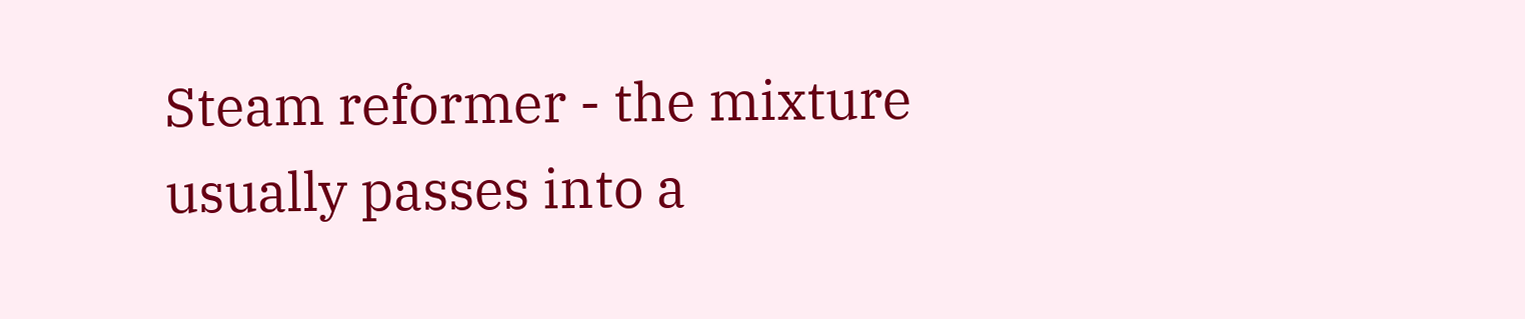Steam reformer - the mixture usually passes into a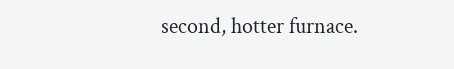second, hotter furnace.